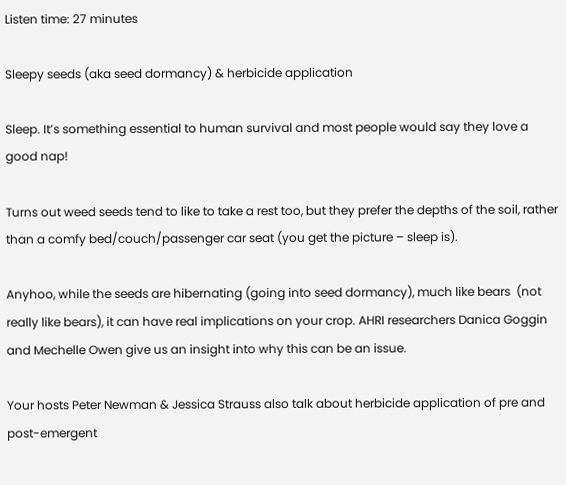Listen time: 27 minutes

Sleepy seeds (aka seed dormancy) & herbicide application

Sleep. It’s something essential to human survival and most people would say they love a good nap!

Turns out weed seeds tend to like to take a rest too, but they prefer the depths of the soil, rather than a comfy bed/couch/passenger car seat (you get the picture – sleep is).

Anyhoo, while the seeds are hibernating (going into seed dormancy), much like bears  (not really like bears), it can have real implications on your crop. AHRI researchers Danica Goggin and Mechelle Owen give us an insight into why this can be an issue.

Your hosts Peter Newman & Jessica Strauss also talk about herbicide application of pre and post-emergent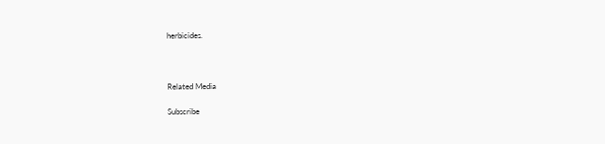herbicides.



Related Media

Subscribe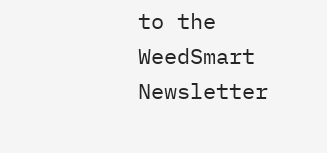to the WeedSmart Newsletter